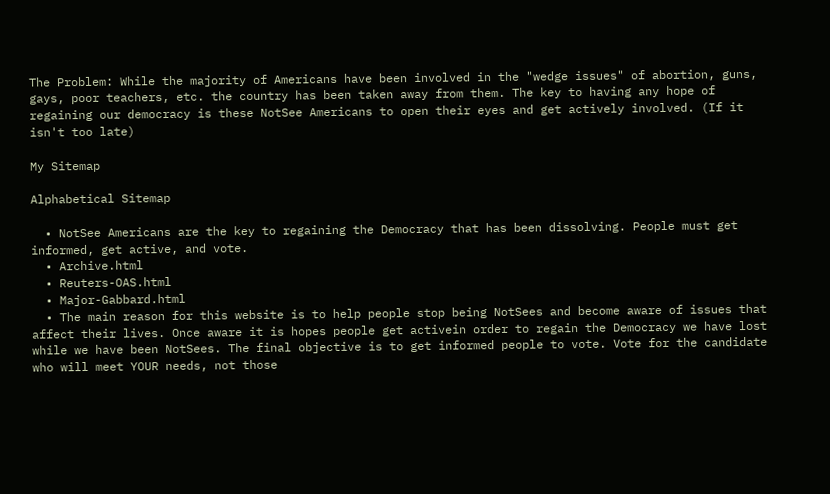The Problem: While the majority of Americans have been involved in the "wedge issues" of abortion, guns, gays, poor teachers, etc. the country has been taken away from them. The key to having any hope of regaining our democracy is these NotSee Americans to open their eyes and get actively involved. (If it isn't too late)

My Sitemap

Alphabetical Sitemap

  • NotSee Americans are the key to regaining the Democracy that has been dissolving. People must get informed, get active, and vote.
  • Archive.html
  • Reuters-OAS.html
  • Major-Gabbard.html
  • The main reason for this website is to help people stop being NotSees and become aware of issues that affect their lives. Once aware it is hopes people get activein order to regain the Democracy we have lost while we have been NotSees. The final objective is to get informed people to vote. Vote for the candidate who will meet YOUR needs, not those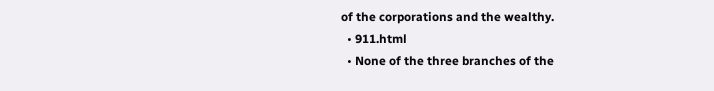of the corporations and the wealthy.
  • 911.html
  • None of the three branches of the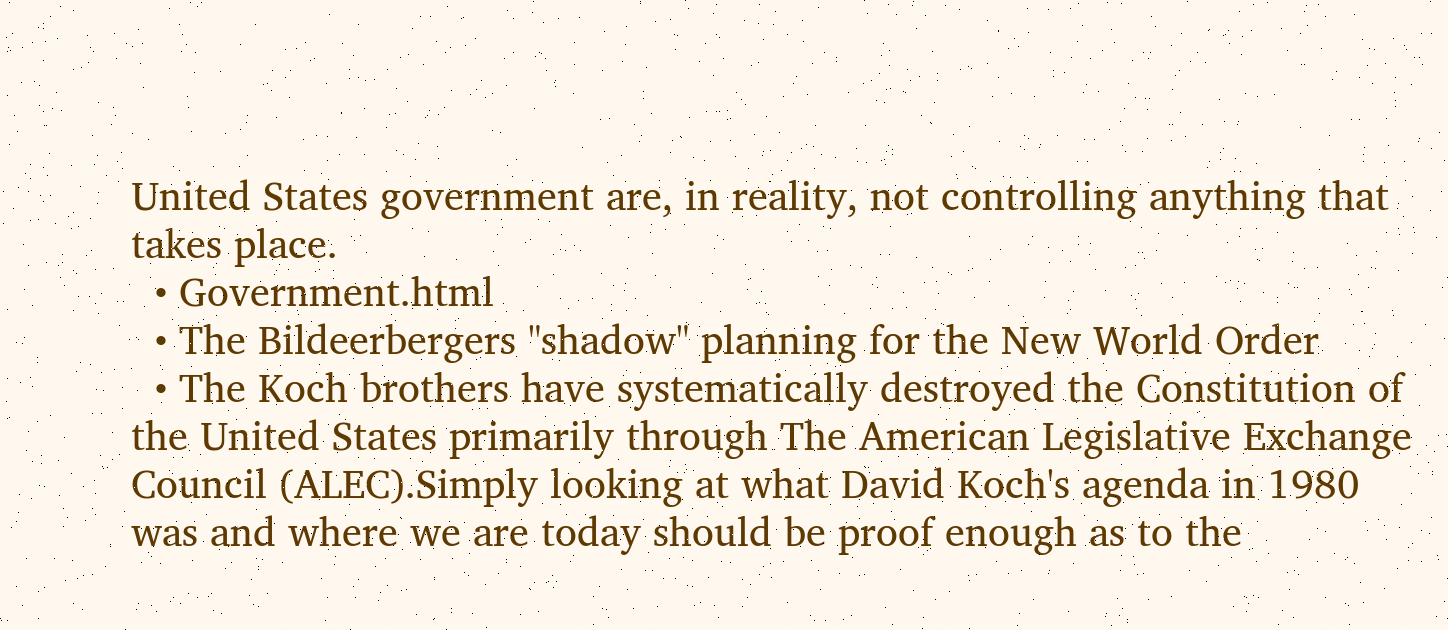United States government are, in reality, not controlling anything that takes place.
  • Government.html
  • The Bildeerbergers "shadow" planning for the New World Order
  • The Koch brothers have systematically destroyed the Constitution of the United States primarily through The American Legislative Exchange Council (ALEC).Simply looking at what David Koch's agenda in 1980 was and where we are today should be proof enough as to the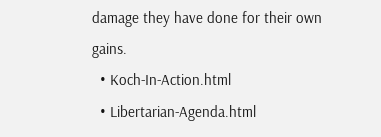damage they have done for their own gains.
  • Koch-In-Action.html
  • Libertarian-Agenda.html